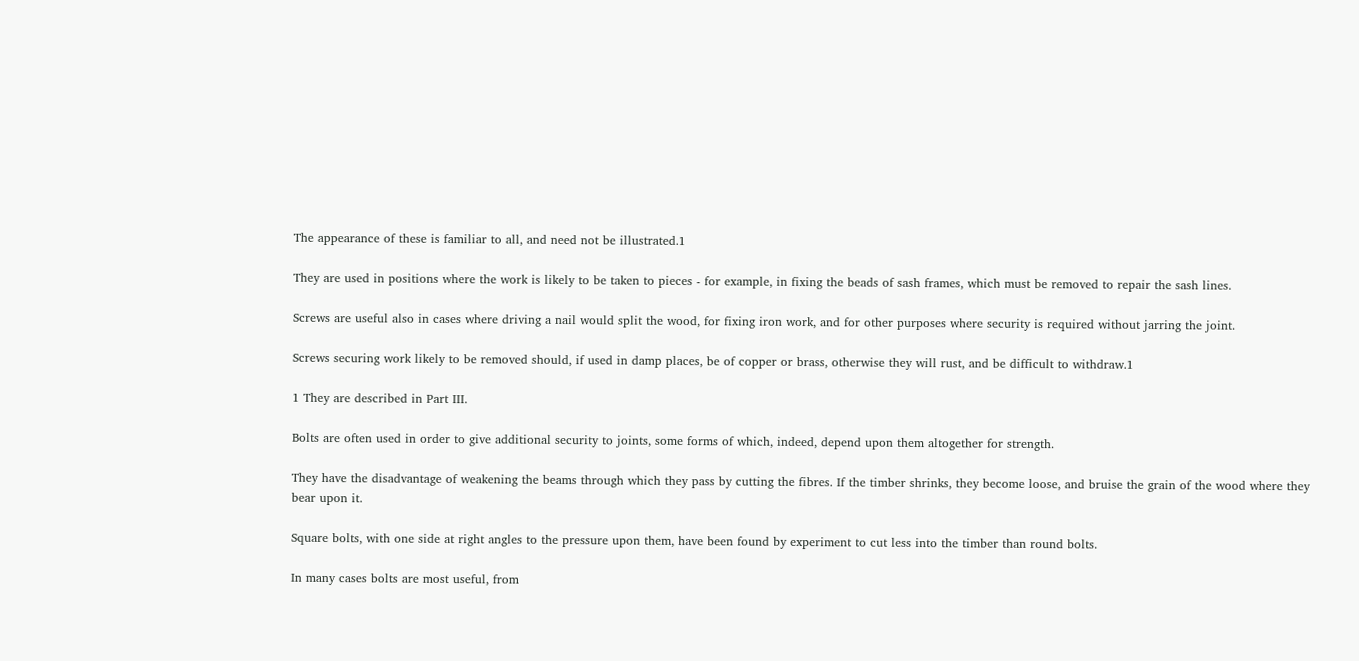The appearance of these is familiar to all, and need not be illustrated.1

They are used in positions where the work is likely to be taken to pieces - for example, in fixing the beads of sash frames, which must be removed to repair the sash lines.

Screws are useful also in cases where driving a nail would split the wood, for fixing iron work, and for other purposes where security is required without jarring the joint.

Screws securing work likely to be removed should, if used in damp places, be of copper or brass, otherwise they will rust, and be difficult to withdraw.1

1 They are described in Part III.

Bolts are often used in order to give additional security to joints, some forms of which, indeed, depend upon them altogether for strength.

They have the disadvantage of weakening the beams through which they pass by cutting the fibres. If the timber shrinks, they become loose, and bruise the grain of the wood where they bear upon it.

Square bolts, with one side at right angles to the pressure upon them, have been found by experiment to cut less into the timber than round bolts.

In many cases bolts are most useful, from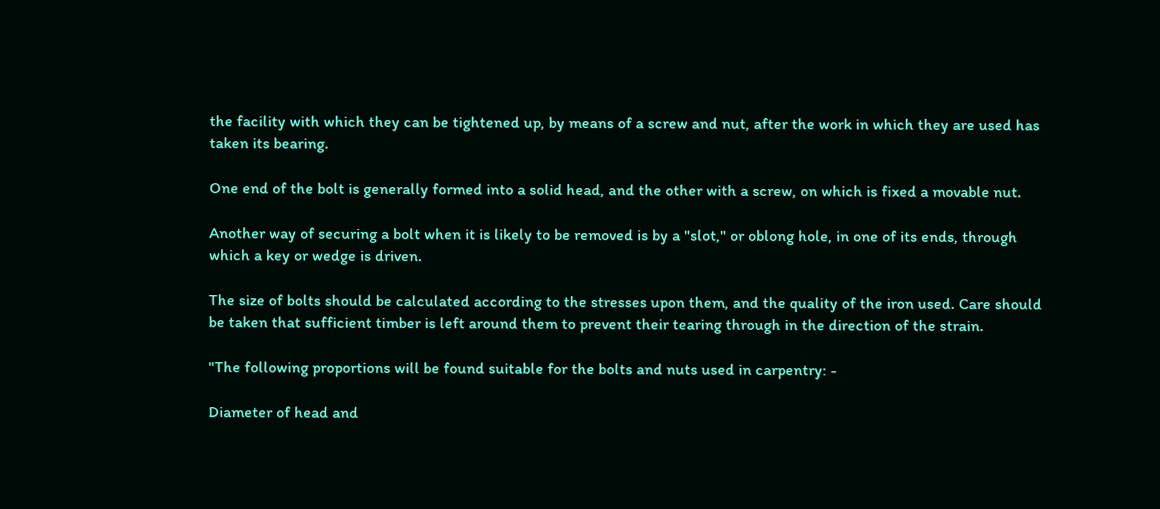the facility with which they can be tightened up, by means of a screw and nut, after the work in which they are used has taken its bearing.

One end of the bolt is generally formed into a solid head, and the other with a screw, on which is fixed a movable nut.

Another way of securing a bolt when it is likely to be removed is by a "slot," or oblong hole, in one of its ends, through which a key or wedge is driven.

The size of bolts should be calculated according to the stresses upon them, and the quality of the iron used. Care should be taken that sufficient timber is left around them to prevent their tearing through in the direction of the strain.

"The following proportions will be found suitable for the bolts and nuts used in carpentry: -

Diameter of head and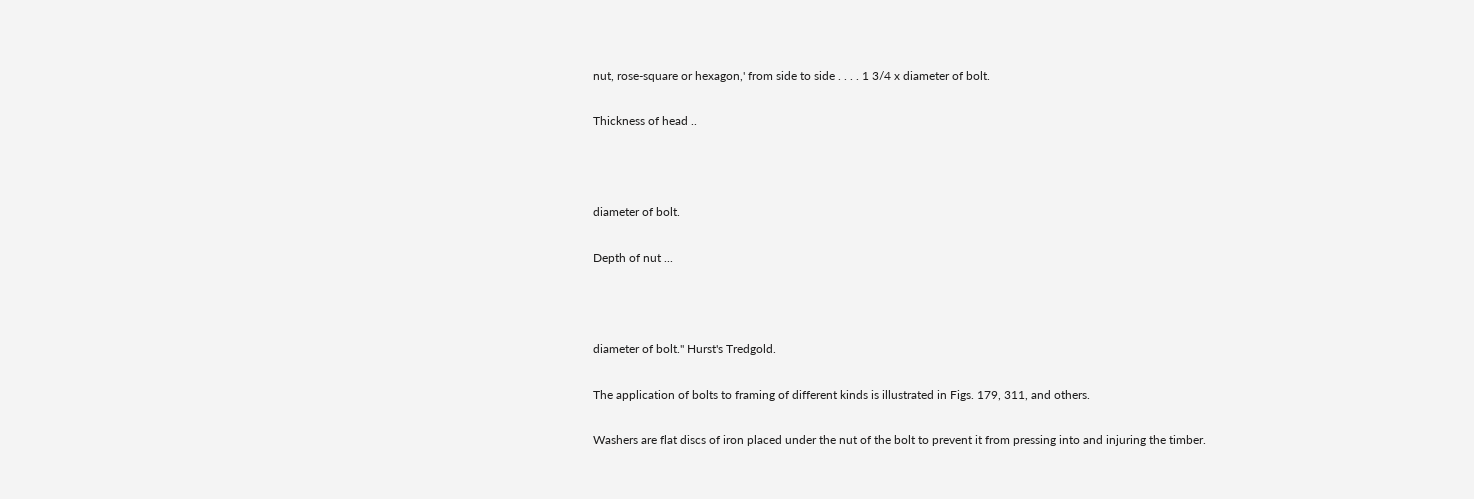nut, rose-square or hexagon,' from side to side . . . . 1 3/4 x diameter of bolt.

Thickness of head ..



diameter of bolt.

Depth of nut ...



diameter of bolt." Hurst's Tredgold.

The application of bolts to framing of different kinds is illustrated in Figs. 179, 311, and others.

Washers are flat discs of iron placed under the nut of the bolt to prevent it from pressing into and injuring the timber.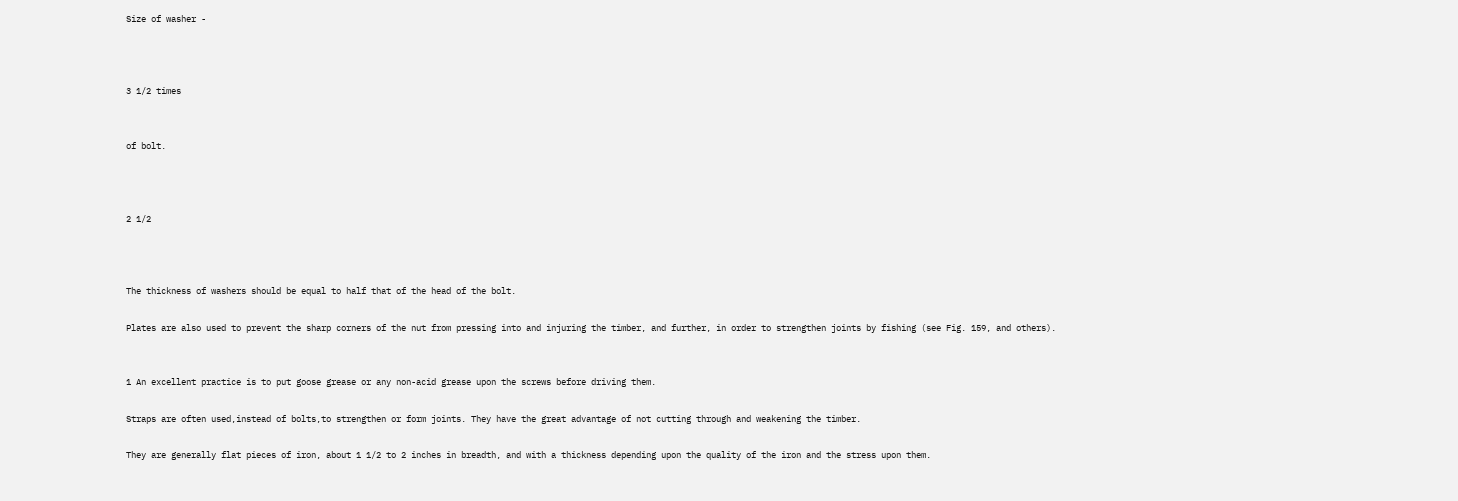Size of washer -



3 1/2 times


of bolt.



2 1/2



The thickness of washers should be equal to half that of the head of the bolt.

Plates are also used to prevent the sharp corners of the nut from pressing into and injuring the timber, and further, in order to strengthen joints by fishing (see Fig. 159, and others).


1 An excellent practice is to put goose grease or any non-acid grease upon the screws before driving them.

Straps are often used,instead of bolts,to strengthen or form joints. They have the great advantage of not cutting through and weakening the timber.

They are generally flat pieces of iron, about 1 1/2 to 2 inches in breadth, and with a thickness depending upon the quality of the iron and the stress upon them.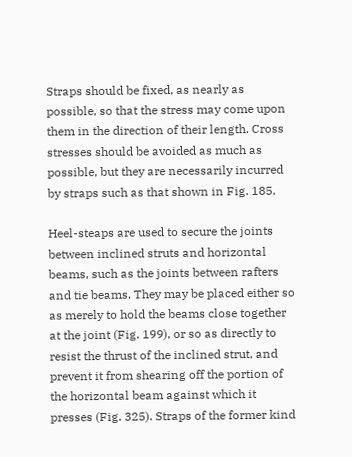Straps should be fixed, as nearly as possible, so that the stress may come upon them in the direction of their length. Cross stresses should be avoided as much as possible, but they are necessarily incurred by straps such as that shown in Fig. 185.

Heel-steaps are used to secure the joints between inclined struts and horizontal beams, such as the joints between rafters and tie beams. They may be placed either so as merely to hold the beams close together at the joint (Fig. 199), or so as directly to resist the thrust of the inclined strut, and prevent it from shearing off the portion of the horizontal beam against which it presses (Fig. 325). Straps of the former kind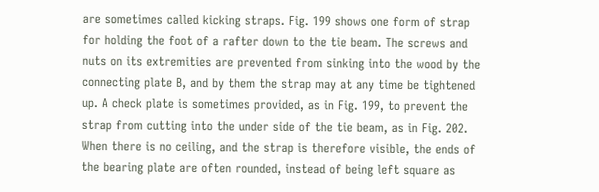are sometimes called kicking straps. Fig. 199 shows one form of strap for holding the foot of a rafter down to the tie beam. The screws and nuts on its extremities are prevented from sinking into the wood by the connecting plate B, and by them the strap may at any time be tightened up. A check plate is sometimes provided, as in Fig. 199, to prevent the strap from cutting into the under side of the tie beam, as in Fig. 202. When there is no ceiling, and the strap is therefore visible, the ends of the bearing plate are often rounded, instead of being left square as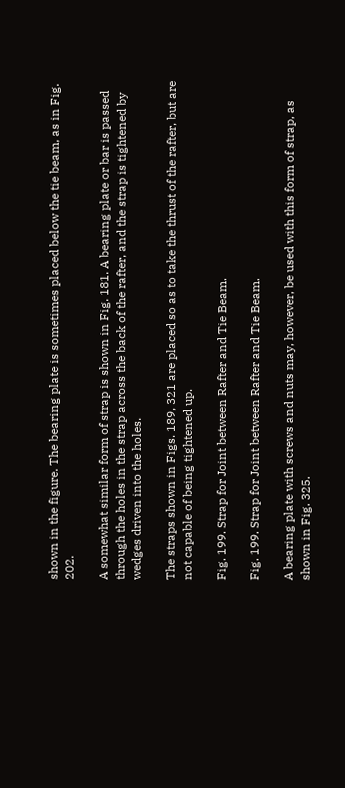shown in the figure. The bearing plate is sometimes placed below the tie beam, as in Fig. 202.

A somewhat similar form of strap is shown in Fig. 181. A bearing plate or bar is passed through the holes in the strap across the back of the rafter, and the strap is tightened by wedges driven into the holes.

The straps shown in Figs. 189, 321 are placed so as to take the thrust of the rafter, but are not capable of being tightened up.

Fig. 199. Strap for Joint between Rafter and Tie Beam.

Fig. 199. Strap for Joint between Rafter and Tie Beam.

A bearing plate with screws and nuts may, however, be used with this form of strap, as shown in Fig. 325.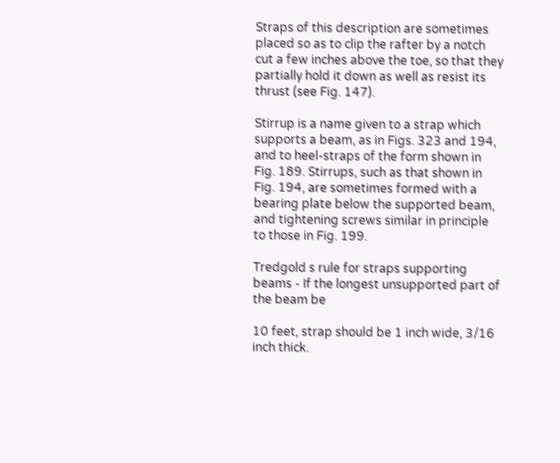Straps of this description are sometimes placed so as to clip the rafter by a notch cut a few inches above the toe, so that they partially hold it down as well as resist its thrust (see Fig. 147).

Stirrup is a name given to a strap which supports a beam, as in Figs. 323 and 194, and to heel-straps of the form shown in Fig. 189. Stirrups, such as that shown in Fig. 194, are sometimes formed with a bearing plate below the supported beam, and tightening screws similar in principle to those in Fig. 199.

Tredgold s rule for straps supporting beams - If the longest unsupported part of the beam be

10 feet, strap should be 1 inch wide, 3/16 inch thick.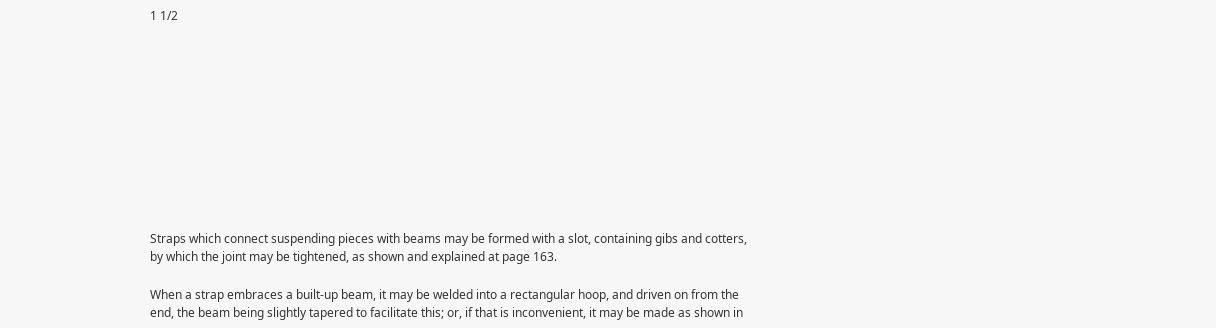1 1/2











Straps which connect suspending pieces with beams may be formed with a slot, containing gibs and cotters, by which the joint may be tightened, as shown and explained at page 163.

When a strap embraces a built-up beam, it may be welded into a rectangular hoop, and driven on from the end, the beam being slightly tapered to facilitate this; or, if that is inconvenient, it may be made as shown in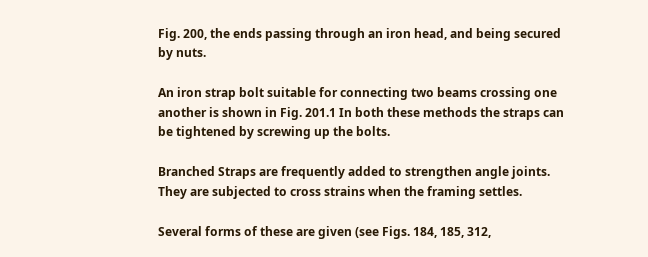Fig. 200, the ends passing through an iron head, and being secured by nuts.

An iron strap bolt suitable for connecting two beams crossing one another is shown in Fig. 201.1 In both these methods the straps can be tightened by screwing up the bolts.

Branched Straps are frequently added to strengthen angle joints. They are subjected to cross strains when the framing settles.

Several forms of these are given (see Figs. 184, 185, 312,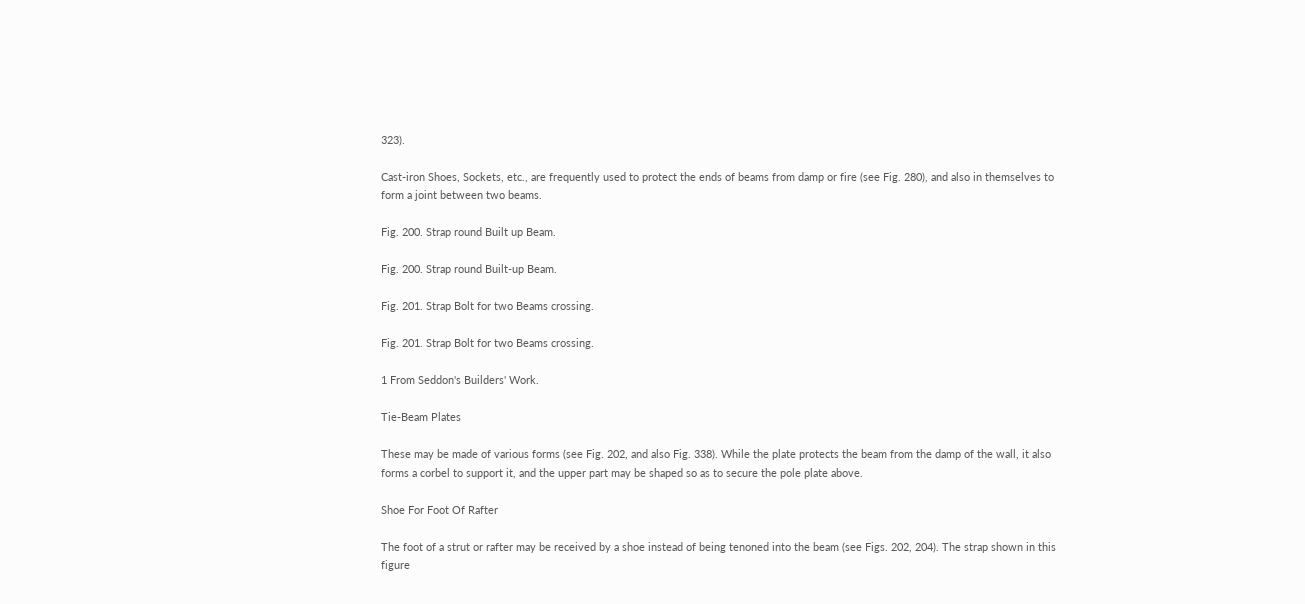323).

Cast-iron Shoes, Sockets, etc., are frequently used to protect the ends of beams from damp or fire (see Fig. 280), and also in themselves to form a joint between two beams.

Fig. 200. Strap round Built up Beam.

Fig. 200. Strap round Built-up Beam.

Fig. 201. Strap Bolt for two Beams crossing.

Fig. 201. Strap Bolt for two Beams crossing.

1 From Seddon's Builders' Work.

Tie-Beam Plates

These may be made of various forms (see Fig. 202, and also Fig. 338). While the plate protects the beam from the damp of the wall, it also forms a corbel to support it, and the upper part may be shaped so as to secure the pole plate above.

Shoe For Foot Of Rafter

The foot of a strut or rafter may be received by a shoe instead of being tenoned into the beam (see Figs. 202, 204). The strap shown in this figure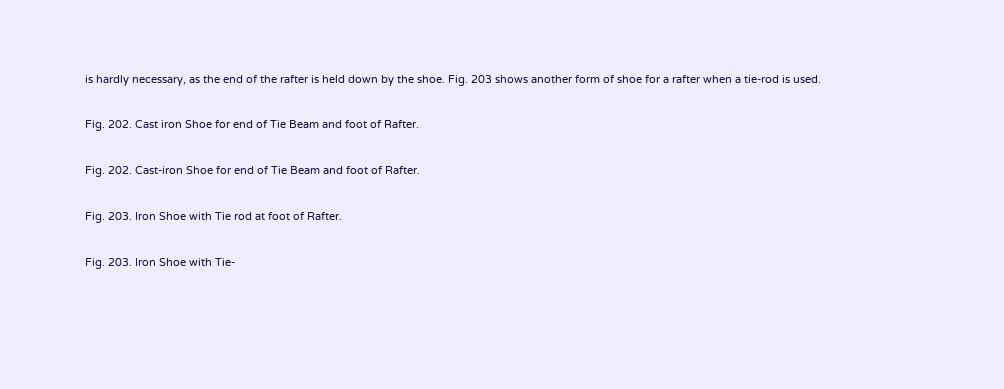is hardly necessary, as the end of the rafter is held down by the shoe. Fig. 203 shows another form of shoe for a rafter when a tie-rod is used.

Fig. 202. Cast iron Shoe for end of Tie Beam and foot of Rafter.

Fig. 202. Cast-iron Shoe for end of Tie Beam and foot of Rafter.

Fig. 203. Iron Shoe with Tie rod at foot of Rafter.

Fig. 203. Iron Shoe with Tie-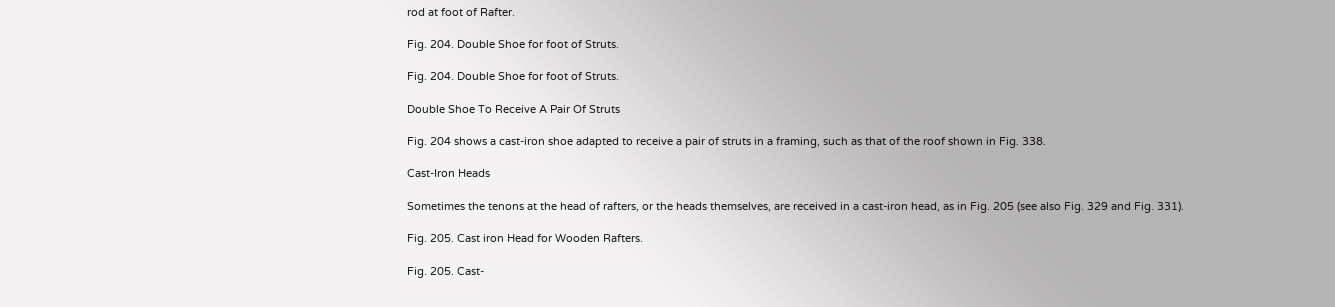rod at foot of Rafter.

Fig. 204. Double Shoe for foot of Struts.

Fig. 204. Double Shoe for foot of Struts.

Double Shoe To Receive A Pair Of Struts

Fig. 204 shows a cast-iron shoe adapted to receive a pair of struts in a framing, such as that of the roof shown in Fig. 338.

Cast-Iron Heads

Sometimes the tenons at the head of rafters, or the heads themselves, are received in a cast-iron head, as in Fig. 205 (see also Fig. 329 and Fig. 331).

Fig. 205. Cast iron Head for Wooden Rafters.

Fig. 205. Cast-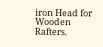iron Head for Wooden Rafters.